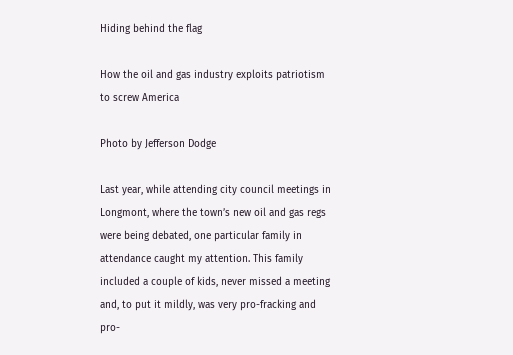Hiding behind the flag

How the oil and gas industry exploits patriotism to screw America

Photo by Jefferson Dodge

Last year, while attending city council meetings in Longmont, where the town’s new oil and gas regs were being debated, one particular family in attendance caught my attention. This family included a couple of kids, never missed a meeting and, to put it mildly, was very pro-fracking and pro-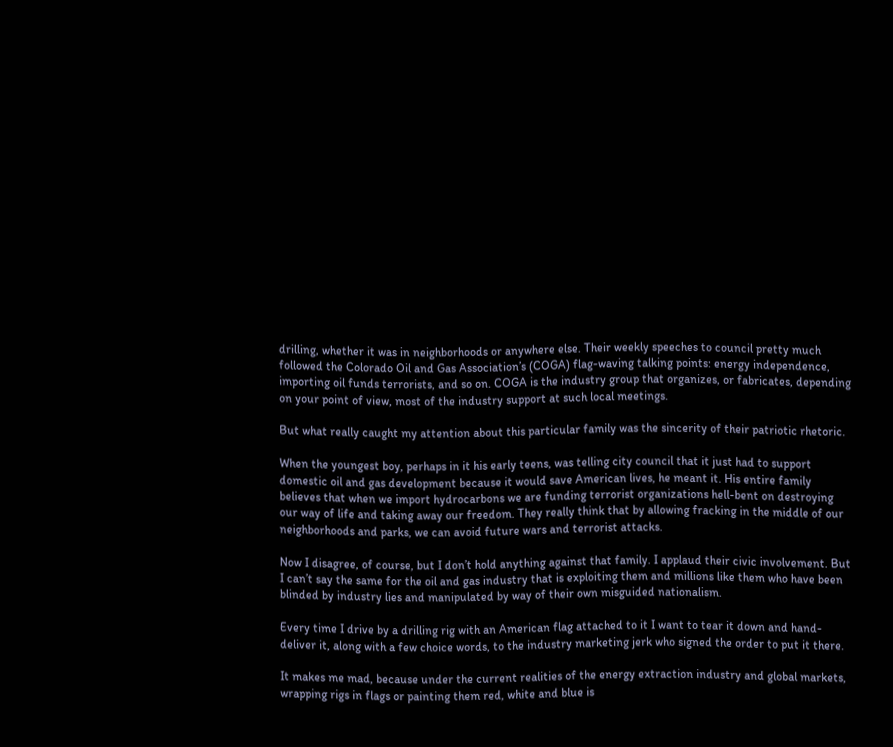drilling, whether it was in neighborhoods or anywhere else. Their weekly speeches to council pretty much followed the Colorado Oil and Gas Association’s (COGA) flag-waving talking points: energy independence, importing oil funds terrorists, and so on. COGA is the industry group that organizes, or fabricates, depending on your point of view, most of the industry support at such local meetings.

But what really caught my attention about this particular family was the sincerity of their patriotic rhetoric.

When the youngest boy, perhaps in it his early teens, was telling city council that it just had to support domestic oil and gas development because it would save American lives, he meant it. His entire family believes that when we import hydrocarbons we are funding terrorist organizations hell-bent on destroying our way of life and taking away our freedom. They really think that by allowing fracking in the middle of our neighborhoods and parks, we can avoid future wars and terrorist attacks.

Now I disagree, of course, but I don’t hold anything against that family. I applaud their civic involvement. But I can’t say the same for the oil and gas industry that is exploiting them and millions like them who have been blinded by industry lies and manipulated by way of their own misguided nationalism.

Every time I drive by a drilling rig with an American flag attached to it I want to tear it down and hand-deliver it, along with a few choice words, to the industry marketing jerk who signed the order to put it there.

It makes me mad, because under the current realities of the energy extraction industry and global markets, wrapping rigs in flags or painting them red, white and blue is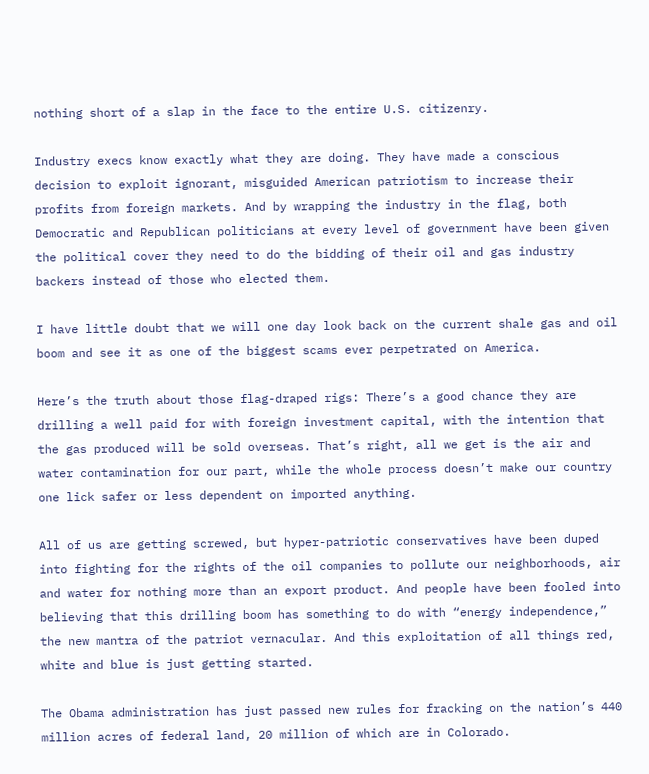nothing short of a slap in the face to the entire U.S. citizenry.

Industry execs know exactly what they are doing. They have made a conscious decision to exploit ignorant, misguided American patriotism to increase their profits from foreign markets. And by wrapping the industry in the flag, both Democratic and Republican politicians at every level of government have been given the political cover they need to do the bidding of their oil and gas industry backers instead of those who elected them.

I have little doubt that we will one day look back on the current shale gas and oil boom and see it as one of the biggest scams ever perpetrated on America.

Here’s the truth about those flag-draped rigs: There’s a good chance they are drilling a well paid for with foreign investment capital, with the intention that the gas produced will be sold overseas. That’s right, all we get is the air and water contamination for our part, while the whole process doesn’t make our country one lick safer or less dependent on imported anything.

All of us are getting screwed, but hyper-patriotic conservatives have been duped into fighting for the rights of the oil companies to pollute our neighborhoods, air and water for nothing more than an export product. And people have been fooled into believing that this drilling boom has something to do with “energy independence,” the new mantra of the patriot vernacular. And this exploitation of all things red, white and blue is just getting started.

The Obama administration has just passed new rules for fracking on the nation’s 440 million acres of federal land, 20 million of which are in Colorado.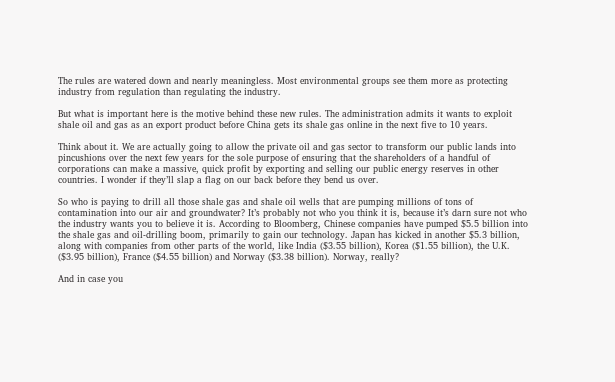The rules are watered down and nearly meaningless. Most environmental groups see them more as protecting industry from regulation than regulating the industry.

But what is important here is the motive behind these new rules. The administration admits it wants to exploit shale oil and gas as an export product before China gets its shale gas online in the next five to 10 years.

Think about it. We are actually going to allow the private oil and gas sector to transform our public lands into pincushions over the next few years for the sole purpose of ensuring that the shareholders of a handful of corporations can make a massive, quick profit by exporting and selling our public energy reserves in other countries. I wonder if they’ll slap a flag on our back before they bend us over.

So who is paying to drill all those shale gas and shale oil wells that are pumping millions of tons of contamination into our air and groundwater? It’s probably not who you think it is, because it’s darn sure not who the industry wants you to believe it is. According to Bloomberg, Chinese companies have pumped $5.5 billion into the shale gas and oil-drilling boom, primarily to gain our technology. Japan has kicked in another $5.3 billion, along with companies from other parts of the world, like India ($3.55 billion), Korea ($1.55 billion), the U.K. ($3.95 billion), France ($4.55 billion) and Norway ($3.38 billion). Norway, really?

And in case you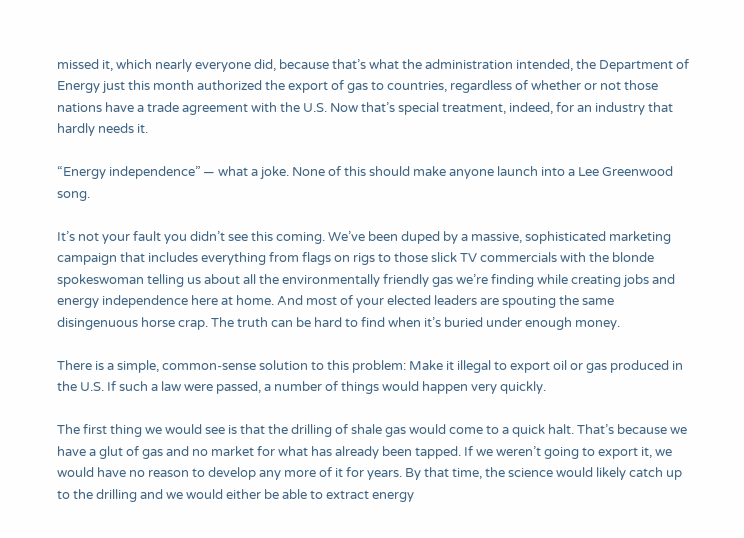missed it, which nearly everyone did, because that’s what the administration intended, the Department of Energy just this month authorized the export of gas to countries, regardless of whether or not those nations have a trade agreement with the U.S. Now that’s special treatment, indeed, for an industry that hardly needs it.

“Energy independence” — what a joke. None of this should make anyone launch into a Lee Greenwood song.

It’s not your fault you didn’t see this coming. We’ve been duped by a massive, sophisticated marketing campaign that includes everything from flags on rigs to those slick TV commercials with the blonde spokeswoman telling us about all the environmentally friendly gas we’re finding while creating jobs and energy independence here at home. And most of your elected leaders are spouting the same disingenuous horse crap. The truth can be hard to find when it’s buried under enough money.

There is a simple, common-sense solution to this problem: Make it illegal to export oil or gas produced in the U.S. If such a law were passed, a number of things would happen very quickly.

The first thing we would see is that the drilling of shale gas would come to a quick halt. That’s because we have a glut of gas and no market for what has already been tapped. If we weren’t going to export it, we would have no reason to develop any more of it for years. By that time, the science would likely catch up to the drilling and we would either be able to extract energy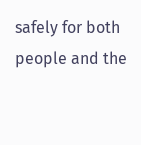safely for both people and the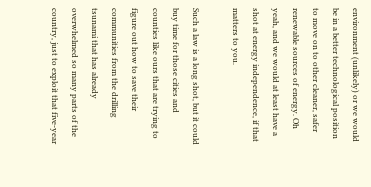environment (unlikely) or we would be in a better technological position to move on to other cleaner, safer renewable sources of energy. Oh yeah, and we would at least have a shot at energy independence, if that matters to you.

Such a law is a long shot, but it could buy time for those cities and counties like ours that are trying to figure out how to save their communities from the drilling tsunami that has already overwhelmed so many parts of the country, just to exploit that five-year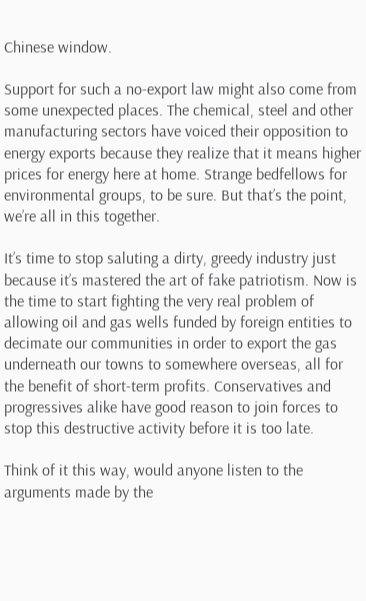Chinese window.

Support for such a no-export law might also come from some unexpected places. The chemical, steel and other manufacturing sectors have voiced their opposition to energy exports because they realize that it means higher prices for energy here at home. Strange bedfellows for environmental groups, to be sure. But that’s the point, we’re all in this together.

It’s time to stop saluting a dirty, greedy industry just because it’s mastered the art of fake patriotism. Now is the time to start fighting the very real problem of allowing oil and gas wells funded by foreign entities to decimate our communities in order to export the gas underneath our towns to somewhere overseas, all for the benefit of short-term profits. Conservatives and progressives alike have good reason to join forces to stop this destructive activity before it is too late.

Think of it this way, would anyone listen to the arguments made by the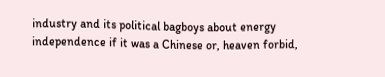industry and its political bagboys about energy independence if it was a Chinese or, heaven forbid,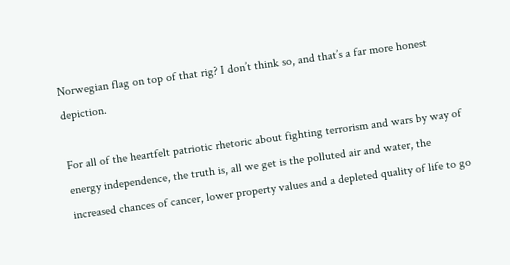Norwegian flag on top of that rig? I don’t think so, and that’s a far more honest depiction.

For all of the heartfelt patriotic rhetoric about fighting terrorism and wars by way of energy independence, the truth is, all we get is the polluted air and water, the increased chances of cancer, lower property values and a depleted quality of life to go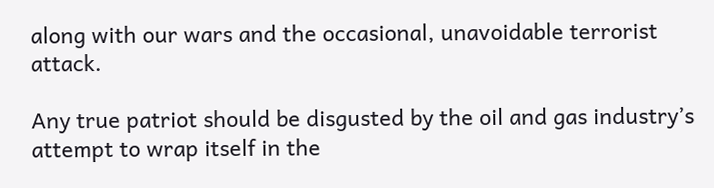along with our wars and the occasional, unavoidable terrorist attack.

Any true patriot should be disgusted by the oil and gas industry’s attempt to wrap itself in the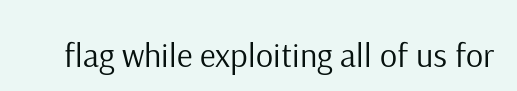flag while exploiting all of us for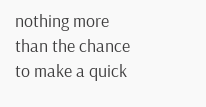nothing more than the chance to make a quick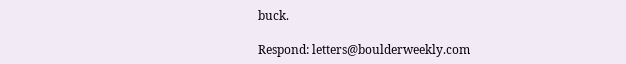buck.

Respond: letters@boulderweekly.com